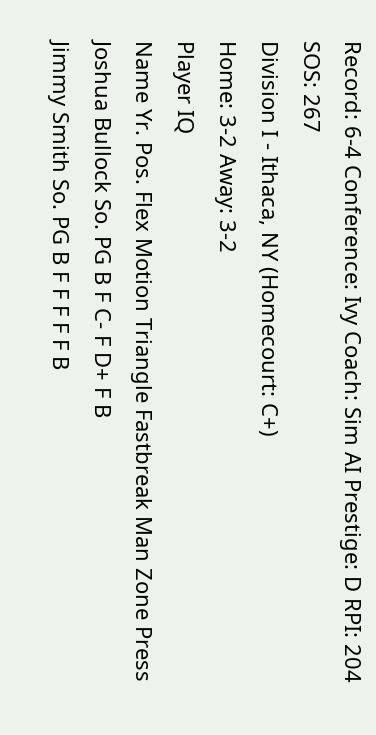Record: 6-4 Conference: Ivy Coach: Sim AI Prestige: D RPI: 204 SOS: 267
Division I - Ithaca, NY (Homecourt: C+)
Home: 3-2 Away: 3-2
Player IQ
Name Yr. Pos. Flex Motion Triangle Fastbreak Man Zone Press
Joshua Bullock So. PG B F C- F D+ F B
Jimmy Smith So. PG B F F F F F B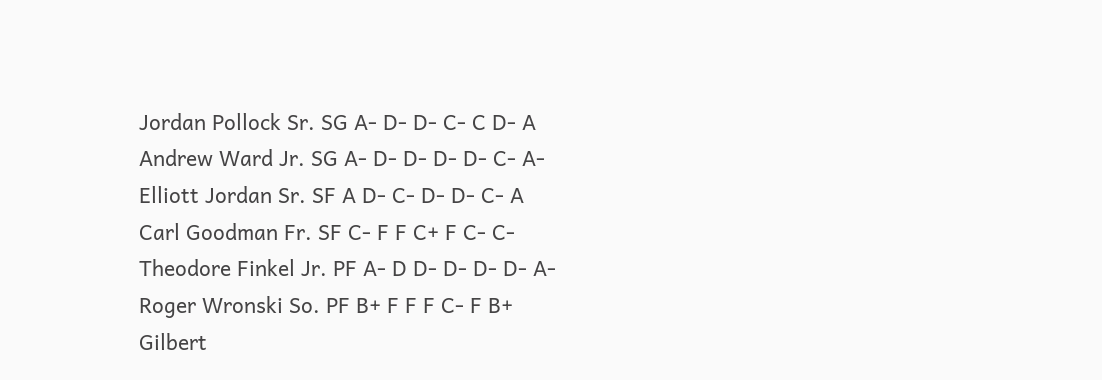Jordan Pollock Sr. SG A- D- D- C- C D- A
Andrew Ward Jr. SG A- D- D- D- D- C- A-
Elliott Jordan Sr. SF A D- C- D- D- C- A
Carl Goodman Fr. SF C- F F C+ F C- C-
Theodore Finkel Jr. PF A- D D- D- D- D- A-
Roger Wronski So. PF B+ F F F C- F B+
Gilbert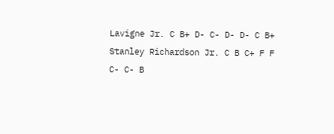Lavigne Jr. C B+ D- C- D- D- C B+
Stanley Richardson Jr. C B C+ F F C- C- B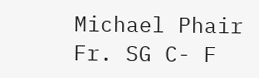Michael Phair Fr. SG C- F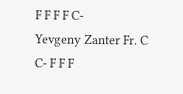F F F F C-
Yevgeny Zanter Fr. C C- F F F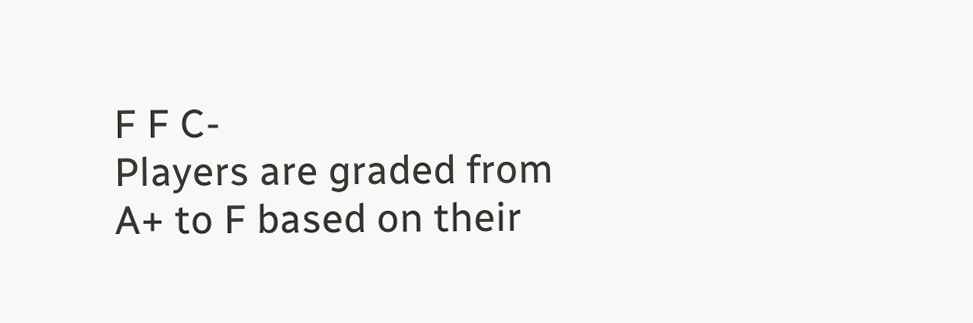F F C-
Players are graded from A+ to F based on their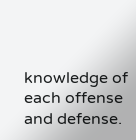knowledge of each offense and defense.